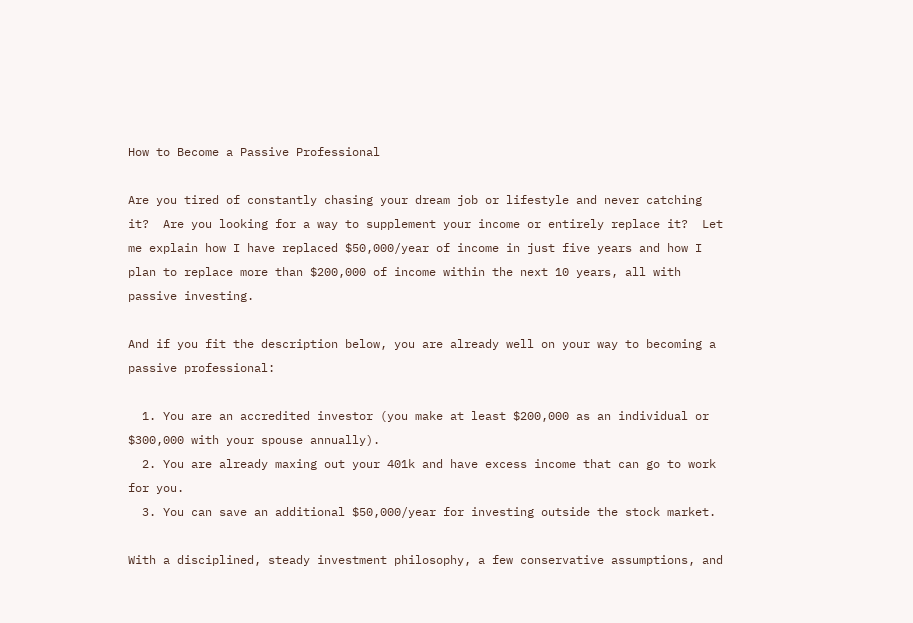How to Become a Passive Professional

Are you tired of constantly chasing your dream job or lifestyle and never catching it?  Are you looking for a way to supplement your income or entirely replace it?  Let me explain how I have replaced $50,000/year of income in just five years and how I plan to replace more than $200,000 of income within the next 10 years, all with passive investing.

And if you fit the description below, you are already well on your way to becoming a passive professional:

  1. You are an accredited investor (you make at least $200,000 as an individual or $300,000 with your spouse annually).
  2. You are already maxing out your 401k and have excess income that can go to work for you.
  3. You can save an additional $50,000/year for investing outside the stock market.

With a disciplined, steady investment philosophy, a few conservative assumptions, and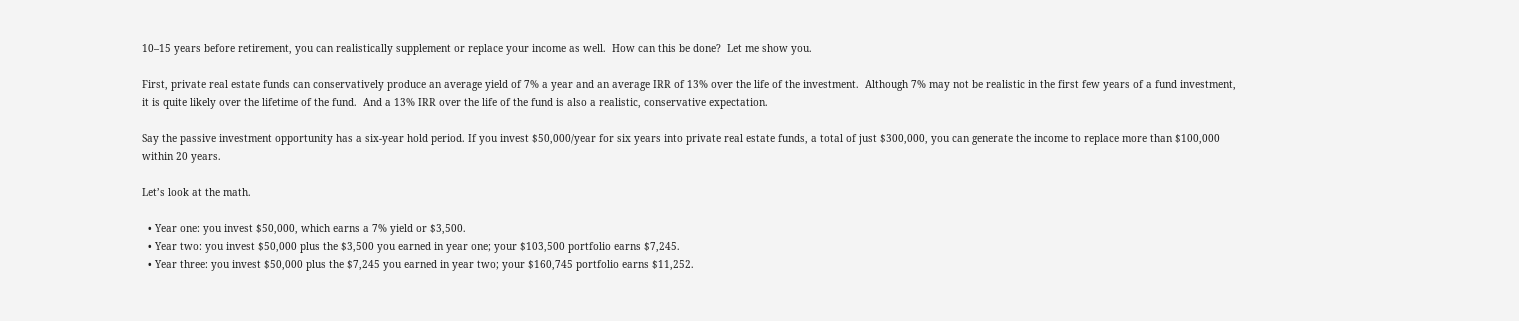10–15 years before retirement, you can realistically supplement or replace your income as well.  How can this be done?  Let me show you.

First, private real estate funds can conservatively produce an average yield of 7% a year and an average IRR of 13% over the life of the investment.  Although 7% may not be realistic in the first few years of a fund investment, it is quite likely over the lifetime of the fund.  And a 13% IRR over the life of the fund is also a realistic, conservative expectation.

Say the passive investment opportunity has a six-year hold period. If you invest $50,000/year for six years into private real estate funds, a total of just $300,000, you can generate the income to replace more than $100,000 within 20 years.

Let’s look at the math.

  • Year one: you invest $50,000, which earns a 7% yield or $3,500.
  • Year two: you invest $50,000 plus the $3,500 you earned in year one; your $103,500 portfolio earns $7,245.
  • Year three: you invest $50,000 plus the $7,245 you earned in year two; your $160,745 portfolio earns $11,252.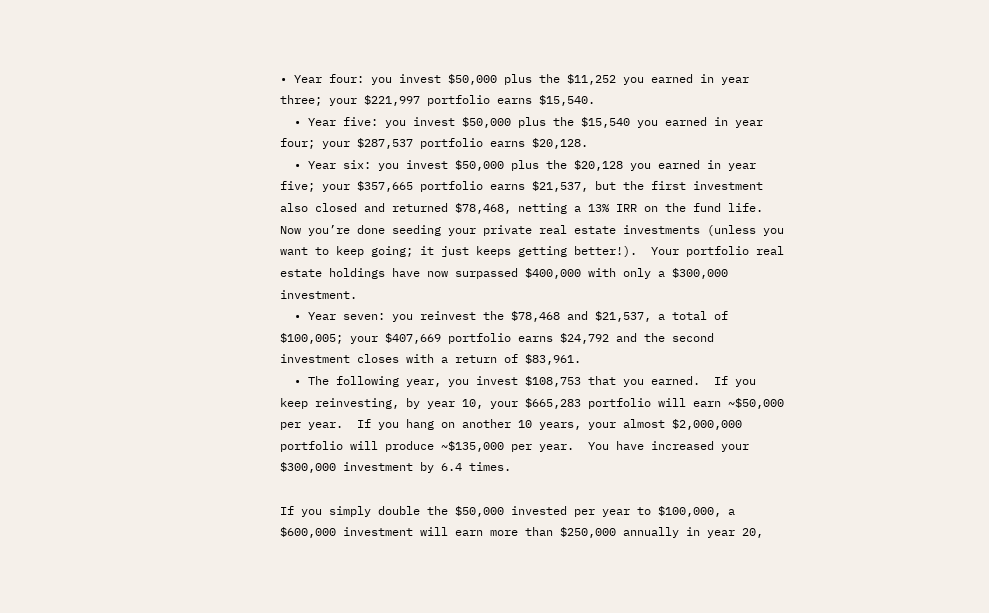• Year four: you invest $50,000 plus the $11,252 you earned in year three; your $221,997 portfolio earns $15,540.
  • Year five: you invest $50,000 plus the $15,540 you earned in year four; your $287,537 portfolio earns $20,128.
  • Year six: you invest $50,000 plus the $20,128 you earned in year five; your $357,665 portfolio earns $21,537, but the first investment also closed and returned $78,468, netting a 13% IRR on the fund life.  Now you’re done seeding your private real estate investments (unless you want to keep going; it just keeps getting better!).  Your portfolio real estate holdings have now surpassed $400,000 with only a $300,000 investment.
  • Year seven: you reinvest the $78,468 and $21,537, a total of $100,005; your $407,669 portfolio earns $24,792 and the second investment closes with a return of $83,961.
  • The following year, you invest $108,753 that you earned.  If you keep reinvesting, by year 10, your $665,283 portfolio will earn ~$50,000 per year.  If you hang on another 10 years, your almost $2,000,000 portfolio will produce ~$135,000 per year.  You have increased your $300,000 investment by 6.4 times.

If you simply double the $50,000 invested per year to $100,000, a $600,000 investment will earn more than $250,000 annually in year 20,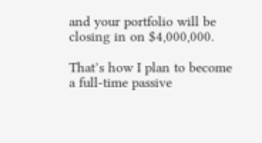and your portfolio will be closing in on $4,000,000.

That’s how I plan to become a full-time passive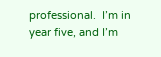professional.  I’m in year five, and I’m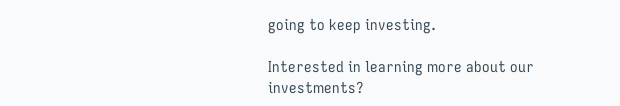going to keep investing.

Interested in learning more about our investments?